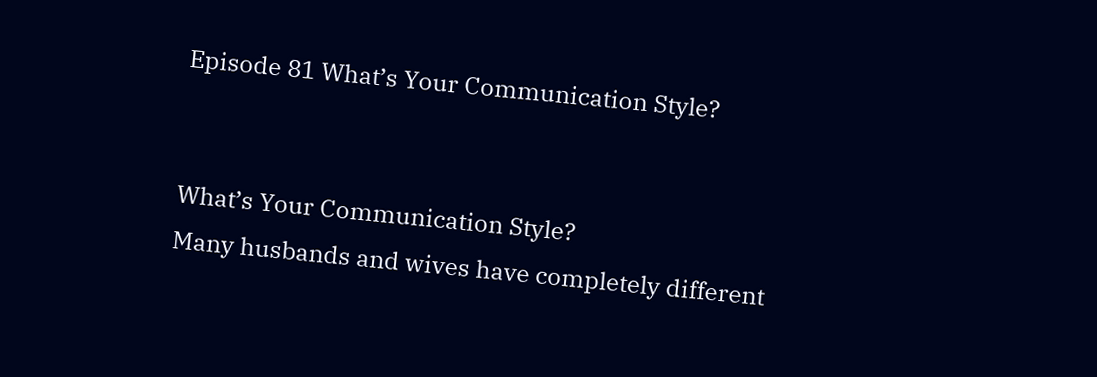Episode 81 What’s Your Communication Style?


What’s Your Communication Style?
Many husbands and wives have completely different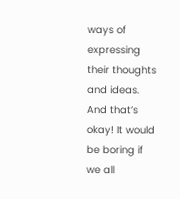ways of expressing their thoughts and ideas. And that’s okay! It would be boring if we all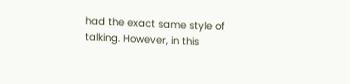had the exact same style of talking. However, in this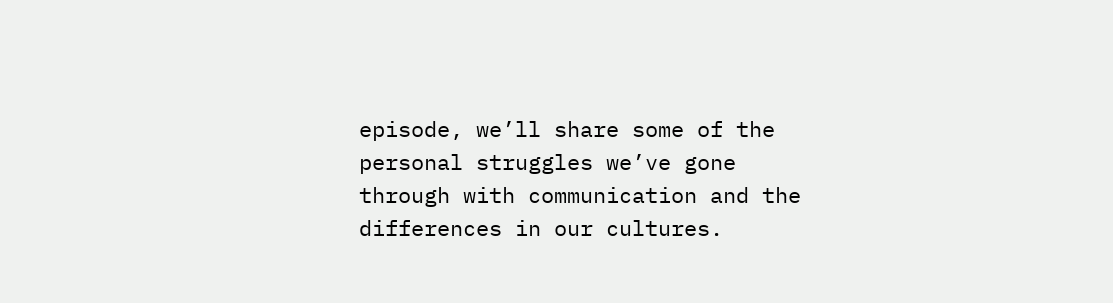episode, we’ll share some of the personal struggles we’ve gone through with communication and the differences in our cultures.